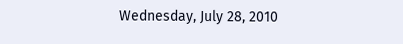Wednesday, July 28, 2010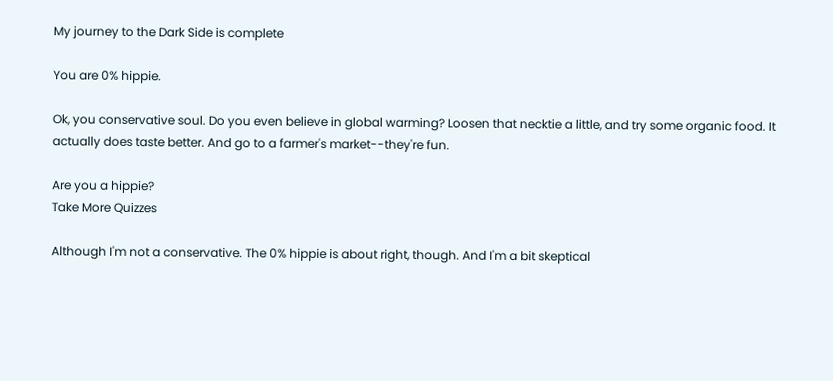My journey to the Dark Side is complete

You are 0% hippie.

Ok, you conservative soul. Do you even believe in global warming? Loosen that necktie a little, and try some organic food. It actually does taste better. And go to a farmer's market--they're fun.

Are you a hippie?
Take More Quizzes

Although I'm not a conservative. The 0% hippie is about right, though. And I'm a bit skeptical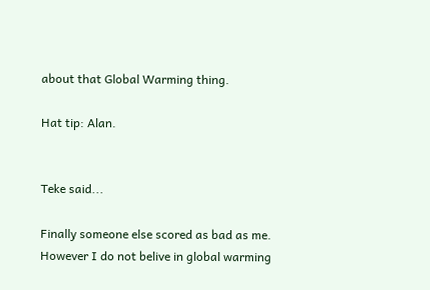about that Global Warming thing.

Hat tip: Alan.


Teke said...

Finally someone else scored as bad as me. However I do not belive in global warming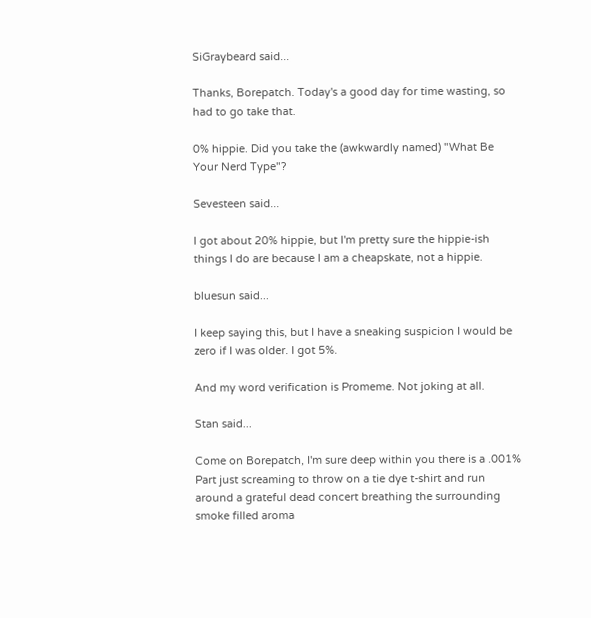SiGraybeard said...

Thanks, Borepatch. Today's a good day for time wasting, so had to go take that.

0% hippie. Did you take the (awkwardly named) "What Be Your Nerd Type"?

Sevesteen said...

I got about 20% hippie, but I'm pretty sure the hippie-ish things I do are because I am a cheapskate, not a hippie.

bluesun said...

I keep saying this, but I have a sneaking suspicion I would be zero if I was older. I got 5%.

And my word verification is Promeme. Not joking at all.

Stan said...

Come on Borepatch, I'm sure deep within you there is a .001% Part just screaming to throw on a tie dye t-shirt and run around a grateful dead concert breathing the surrounding smoke filled aroma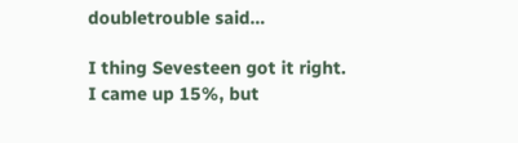doubletrouble said...

I thing Sevesteen got it right.
I came up 15%, but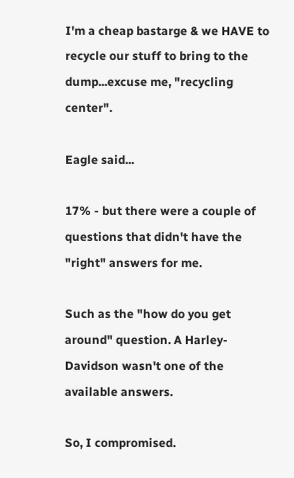I'm a cheap bastarge & we HAVE to recycle our stuff to bring to the dump...excuse me, "recycling center".

Eagle said...

17% - but there were a couple of questions that didn't have the "right" answers for me.

Such as the "how do you get around" question. A Harley-Davidson wasn't one of the available answers.

So, I compromised.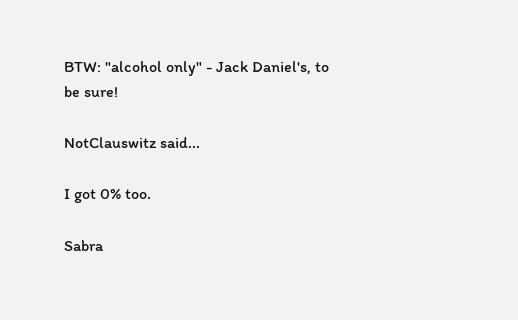BTW: "alcohol only" - Jack Daniel's, to be sure!

NotClauswitz said...

I got 0% too.

Sabra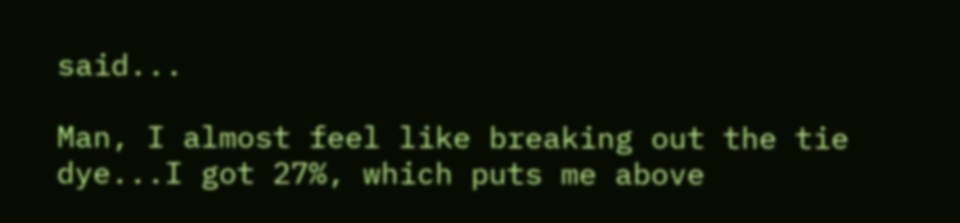said...

Man, I almost feel like breaking out the tie dye...I got 27%, which puts me above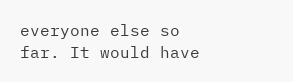everyone else so far. It would have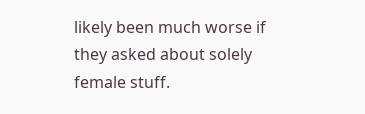likely been much worse if they asked about solely female stuff.